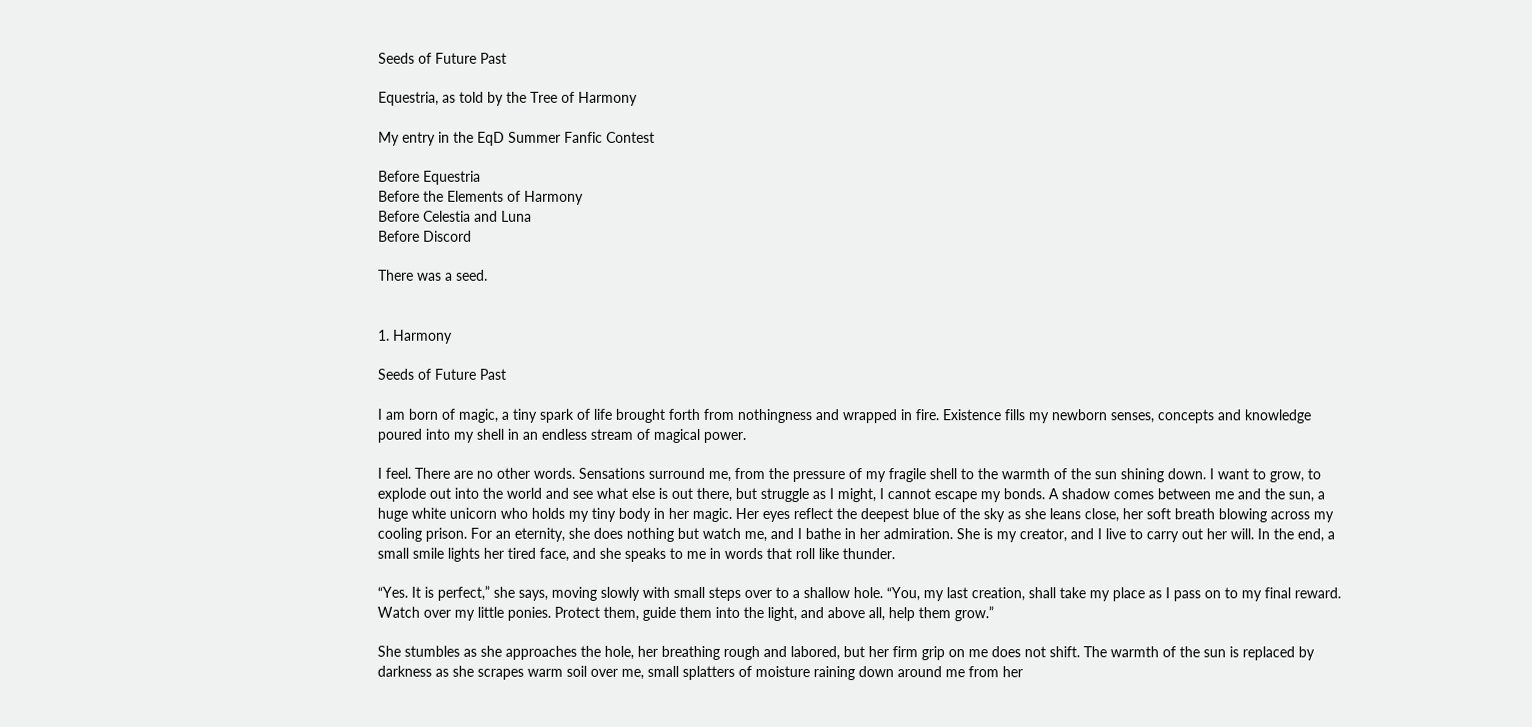Seeds of Future Past

Equestria, as told by the Tree of Harmony

My entry in the EqD Summer Fanfic Contest

Before Equestria
Before the Elements of Harmony
Before Celestia and Luna
Before Discord

There was a seed.


1. Harmony

Seeds of Future Past

I am born of magic, a tiny spark of life brought forth from nothingness and wrapped in fire. Existence fills my newborn senses, concepts and knowledge poured into my shell in an endless stream of magical power.

I feel. There are no other words. Sensations surround me, from the pressure of my fragile shell to the warmth of the sun shining down. I want to grow, to explode out into the world and see what else is out there, but struggle as I might, I cannot escape my bonds. A shadow comes between me and the sun, a huge white unicorn who holds my tiny body in her magic. Her eyes reflect the deepest blue of the sky as she leans close, her soft breath blowing across my cooling prison. For an eternity, she does nothing but watch me, and I bathe in her admiration. She is my creator, and I live to carry out her will. In the end, a small smile lights her tired face, and she speaks to me in words that roll like thunder.

“Yes. It is perfect,” she says, moving slowly with small steps over to a shallow hole. “You, my last creation, shall take my place as I pass on to my final reward. Watch over my little ponies. Protect them, guide them into the light, and above all, help them grow.”

She stumbles as she approaches the hole, her breathing rough and labored, but her firm grip on me does not shift. The warmth of the sun is replaced by darkness as she scrapes warm soil over me, small splatters of moisture raining down around me from her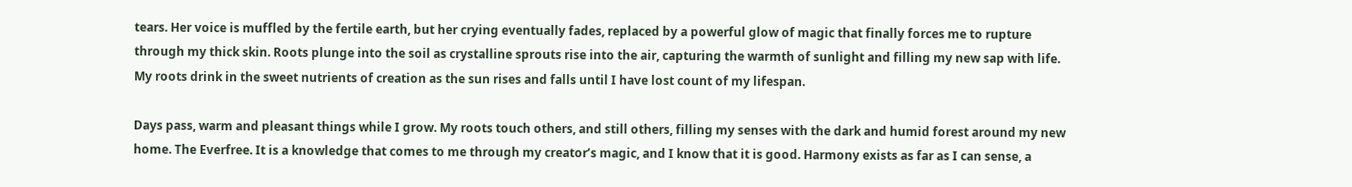tears. Her voice is muffled by the fertile earth, but her crying eventually fades, replaced by a powerful glow of magic that finally forces me to rupture through my thick skin. Roots plunge into the soil as crystalline sprouts rise into the air, capturing the warmth of sunlight and filling my new sap with life. My roots drink in the sweet nutrients of creation as the sun rises and falls until I have lost count of my lifespan.

Days pass, warm and pleasant things while I grow. My roots touch others, and still others, filling my senses with the dark and humid forest around my new home. The Everfree. It is a knowledge that comes to me through my creator’s magic, and I know that it is good. Harmony exists as far as I can sense, a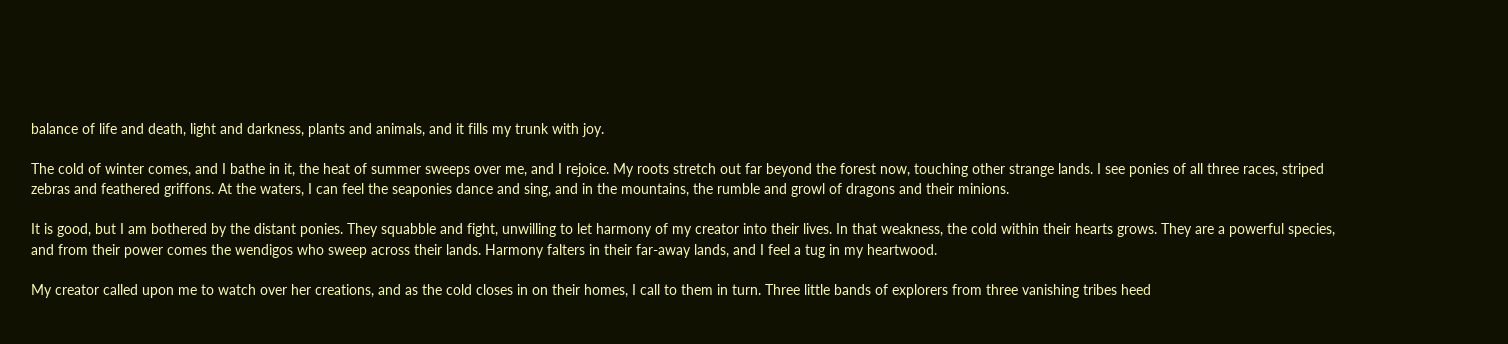balance of life and death, light and darkness, plants and animals, and it fills my trunk with joy.

The cold of winter comes, and I bathe in it, the heat of summer sweeps over me, and I rejoice. My roots stretch out far beyond the forest now, touching other strange lands. I see ponies of all three races, striped zebras and feathered griffons. At the waters, I can feel the seaponies dance and sing, and in the mountains, the rumble and growl of dragons and their minions.

It is good, but I am bothered by the distant ponies. They squabble and fight, unwilling to let harmony of my creator into their lives. In that weakness, the cold within their hearts grows. They are a powerful species, and from their power comes the wendigos who sweep across their lands. Harmony falters in their far-away lands, and I feel a tug in my heartwood.

My creator called upon me to watch over her creations, and as the cold closes in on their homes, I call to them in turn. Three little bands of explorers from three vanishing tribes heed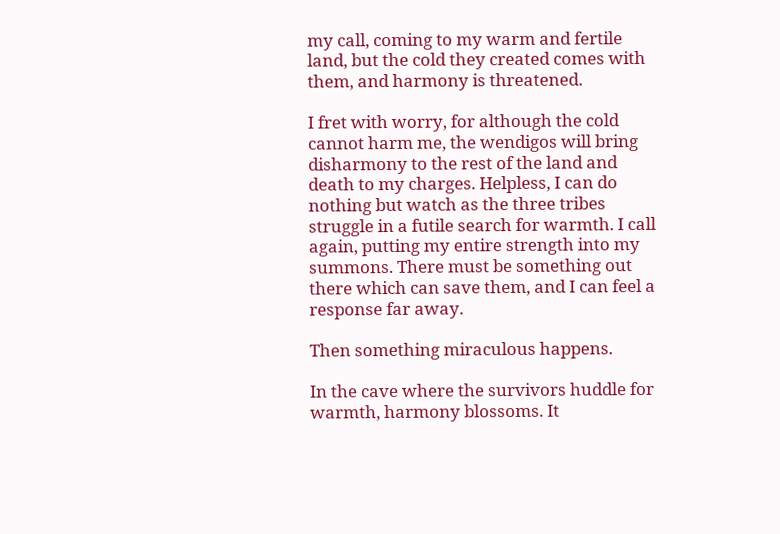my call, coming to my warm and fertile land, but the cold they created comes with them, and harmony is threatened.

I fret with worry, for although the cold cannot harm me, the wendigos will bring disharmony to the rest of the land and death to my charges. Helpless, I can do nothing but watch as the three tribes struggle in a futile search for warmth. I call again, putting my entire strength into my summons. There must be something out there which can save them, and I can feel a response far away.

Then something miraculous happens.

In the cave where the survivors huddle for warmth, harmony blossoms. It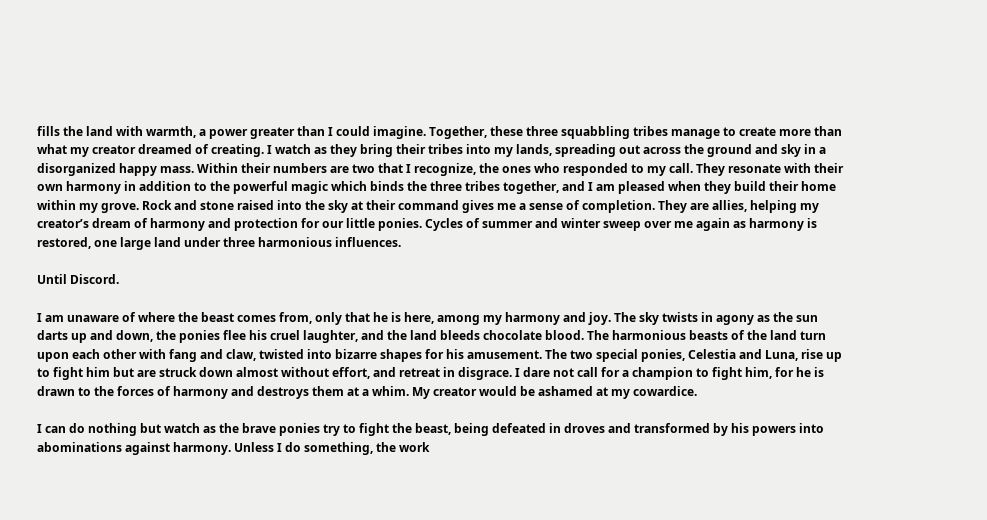fills the land with warmth, a power greater than I could imagine. Together, these three squabbling tribes manage to create more than what my creator dreamed of creating. I watch as they bring their tribes into my lands, spreading out across the ground and sky in a disorganized happy mass. Within their numbers are two that I recognize, the ones who responded to my call. They resonate with their own harmony in addition to the powerful magic which binds the three tribes together, and I am pleased when they build their home within my grove. Rock and stone raised into the sky at their command gives me a sense of completion. They are allies, helping my creator’s dream of harmony and protection for our little ponies. Cycles of summer and winter sweep over me again as harmony is restored, one large land under three harmonious influences.

Until Discord.

I am unaware of where the beast comes from, only that he is here, among my harmony and joy. The sky twists in agony as the sun darts up and down, the ponies flee his cruel laughter, and the land bleeds chocolate blood. The harmonious beasts of the land turn upon each other with fang and claw, twisted into bizarre shapes for his amusement. The two special ponies, Celestia and Luna, rise up to fight him but are struck down almost without effort, and retreat in disgrace. I dare not call for a champion to fight him, for he is drawn to the forces of harmony and destroys them at a whim. My creator would be ashamed at my cowardice.

I can do nothing but watch as the brave ponies try to fight the beast, being defeated in droves and transformed by his powers into abominations against harmony. Unless I do something, the work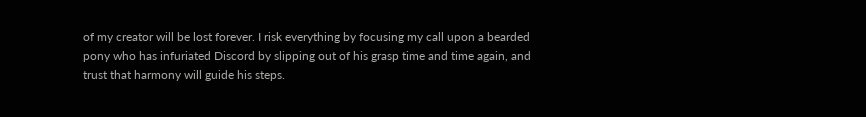of my creator will be lost forever. I risk everything by focusing my call upon a bearded pony who has infuriated Discord by slipping out of his grasp time and time again, and trust that harmony will guide his steps.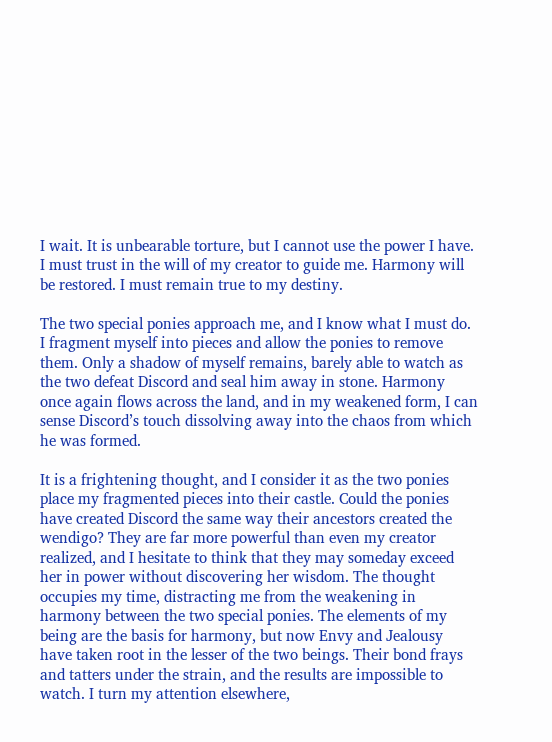I wait. It is unbearable torture, but I cannot use the power I have. I must trust in the will of my creator to guide me. Harmony will be restored. I must remain true to my destiny.

The two special ponies approach me, and I know what I must do. I fragment myself into pieces and allow the ponies to remove them. Only a shadow of myself remains, barely able to watch as the two defeat Discord and seal him away in stone. Harmony once again flows across the land, and in my weakened form, I can sense Discord’s touch dissolving away into the chaos from which he was formed.

It is a frightening thought, and I consider it as the two ponies place my fragmented pieces into their castle. Could the ponies have created Discord the same way their ancestors created the wendigo? They are far more powerful than even my creator realized, and I hesitate to think that they may someday exceed her in power without discovering her wisdom. The thought occupies my time, distracting me from the weakening in harmony between the two special ponies. The elements of my being are the basis for harmony, but now Envy and Jealousy have taken root in the lesser of the two beings. Their bond frays and tatters under the strain, and the results are impossible to watch. I turn my attention elsewhere,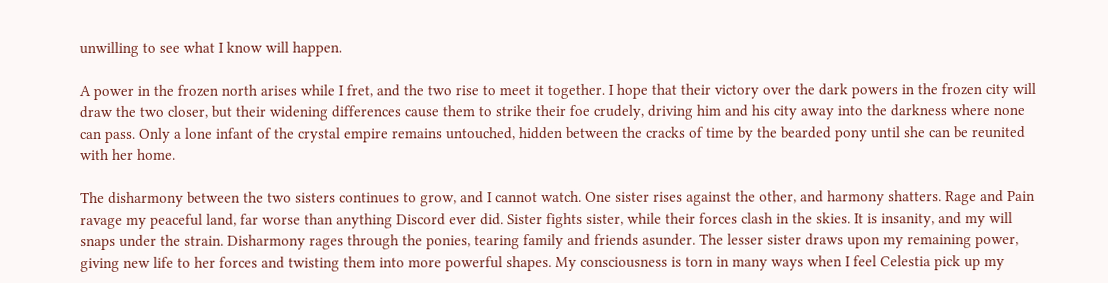unwilling to see what I know will happen.

A power in the frozen north arises while I fret, and the two rise to meet it together. I hope that their victory over the dark powers in the frozen city will draw the two closer, but their widening differences cause them to strike their foe crudely, driving him and his city away into the darkness where none can pass. Only a lone infant of the crystal empire remains untouched, hidden between the cracks of time by the bearded pony until she can be reunited with her home.

The disharmony between the two sisters continues to grow, and I cannot watch. One sister rises against the other, and harmony shatters. Rage and Pain ravage my peaceful land, far worse than anything Discord ever did. Sister fights sister, while their forces clash in the skies. It is insanity, and my will snaps under the strain. Disharmony rages through the ponies, tearing family and friends asunder. The lesser sister draws upon my remaining power, giving new life to her forces and twisting them into more powerful shapes. My consciousness is torn in many ways when I feel Celestia pick up my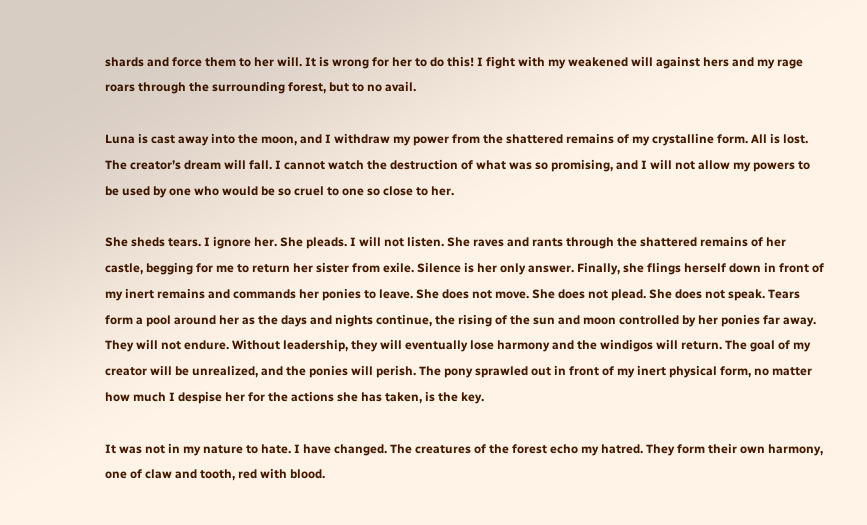shards and force them to her will. It is wrong for her to do this! I fight with my weakened will against hers and my rage roars through the surrounding forest, but to no avail.

Luna is cast away into the moon, and I withdraw my power from the shattered remains of my crystalline form. All is lost. The creator’s dream will fall. I cannot watch the destruction of what was so promising, and I will not allow my powers to be used by one who would be so cruel to one so close to her.

She sheds tears. I ignore her. She pleads. I will not listen. She raves and rants through the shattered remains of her castle, begging for me to return her sister from exile. Silence is her only answer. Finally, she flings herself down in front of my inert remains and commands her ponies to leave. She does not move. She does not plead. She does not speak. Tears form a pool around her as the days and nights continue, the rising of the sun and moon controlled by her ponies far away. They will not endure. Without leadership, they will eventually lose harmony and the windigos will return. The goal of my creator will be unrealized, and the ponies will perish. The pony sprawled out in front of my inert physical form, no matter how much I despise her for the actions she has taken, is the key.

It was not in my nature to hate. I have changed. The creatures of the forest echo my hatred. They form their own harmony, one of claw and tooth, red with blood.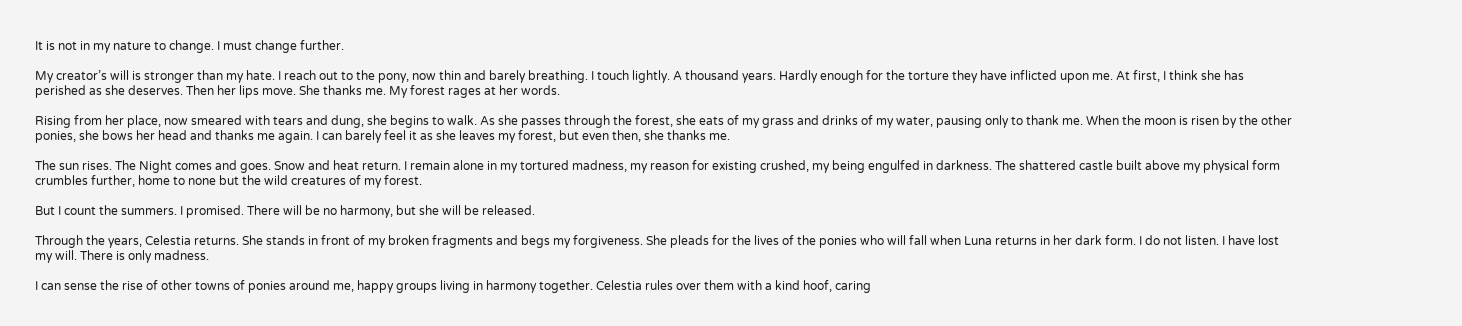It is not in my nature to change. I must change further.

My creator’s will is stronger than my hate. I reach out to the pony, now thin and barely breathing. I touch lightly. A thousand years. Hardly enough for the torture they have inflicted upon me. At first, I think she has perished as she deserves. Then her lips move. She thanks me. My forest rages at her words.

Rising from her place, now smeared with tears and dung, she begins to walk. As she passes through the forest, she eats of my grass and drinks of my water, pausing only to thank me. When the moon is risen by the other ponies, she bows her head and thanks me again. I can barely feel it as she leaves my forest, but even then, she thanks me.

The sun rises. The Night comes and goes. Snow and heat return. I remain alone in my tortured madness, my reason for existing crushed, my being engulfed in darkness. The shattered castle built above my physical form crumbles further, home to none but the wild creatures of my forest.

But I count the summers. I promised. There will be no harmony, but she will be released.

Through the years, Celestia returns. She stands in front of my broken fragments and begs my forgiveness. She pleads for the lives of the ponies who will fall when Luna returns in her dark form. I do not listen. I have lost my will. There is only madness.

I can sense the rise of other towns of ponies around me, happy groups living in harmony together. Celestia rules over them with a kind hoof, caring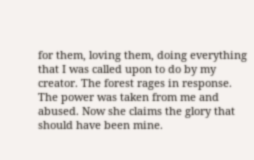for them, loving them, doing everything that I was called upon to do by my creator. The forest rages in response. The power was taken from me and abused. Now she claims the glory that should have been mine.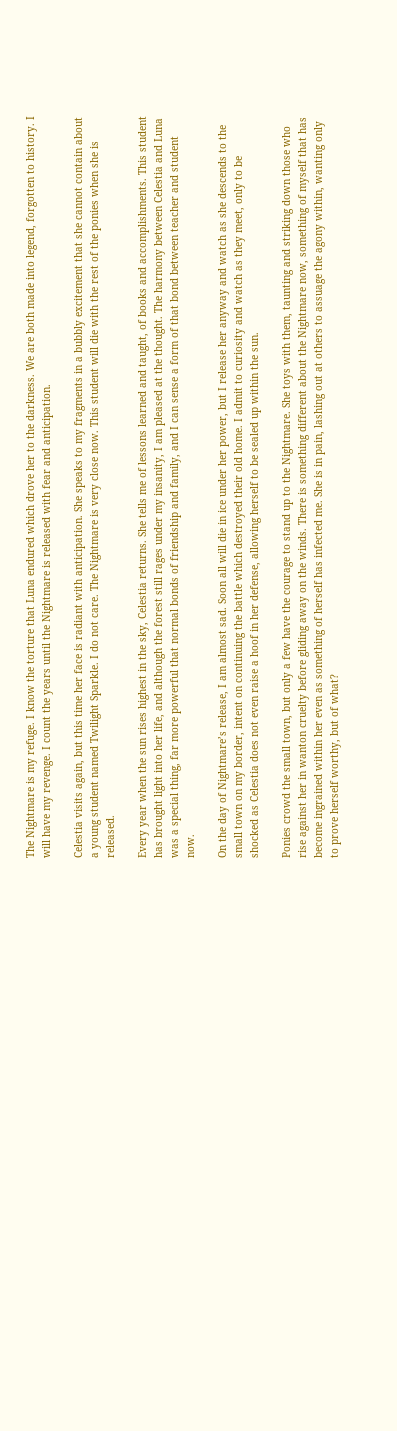The Nightmare is my refuge. I know the torture that Luna endured which drove her to the darkness. We are both made into legend, forgotten to history. I will have my revenge. I count the years until the Nightmare is released with fear and anticipation.

Celestia visits again, but this time her face is radiant with anticipation. She speaks to my fragments in a bubbly excitement that she cannot contain about a young student named Twilight Sparkle. I do not care. The Nightmare is very close now. This student will die with the rest of the ponies when she is released.

Every year when the sun rises highest in the sky, Celestia returns. She tells me of lessons learned and taught, of books and accomplishments. This student has brought light into her life, and although the forest still rages under my insanity, I am pleased at the thought. The harmony between Celestia and Luna was a special thing, far more powerful that normal bonds of friendship and family, and I can sense a form of that bond between teacher and student now.

On the day of Nightmare’s release, I am almost sad. Soon all will die in ice under her power, but I release her anyway and watch as she descends to the small town on my border, intent on continuing the battle which destroyed their old home. I admit to curiosity and watch as they meet, only to be shocked as Celestia does not even raise a hoof in her defense, allowing herself to be sealed up within the sun.

Ponies crowd the small town, but only a few have the courage to stand up to the Nightmare. She toys with them, taunting and striking down those who rise against her in wanton cruelty before gliding away on the winds. There is something different about the Nightmare now, something of myself that has become ingrained within her even as something of herself has infected me. She is in pain, lashing out at others to assuage the agony within, wanting only to prove herself worthy, but of what?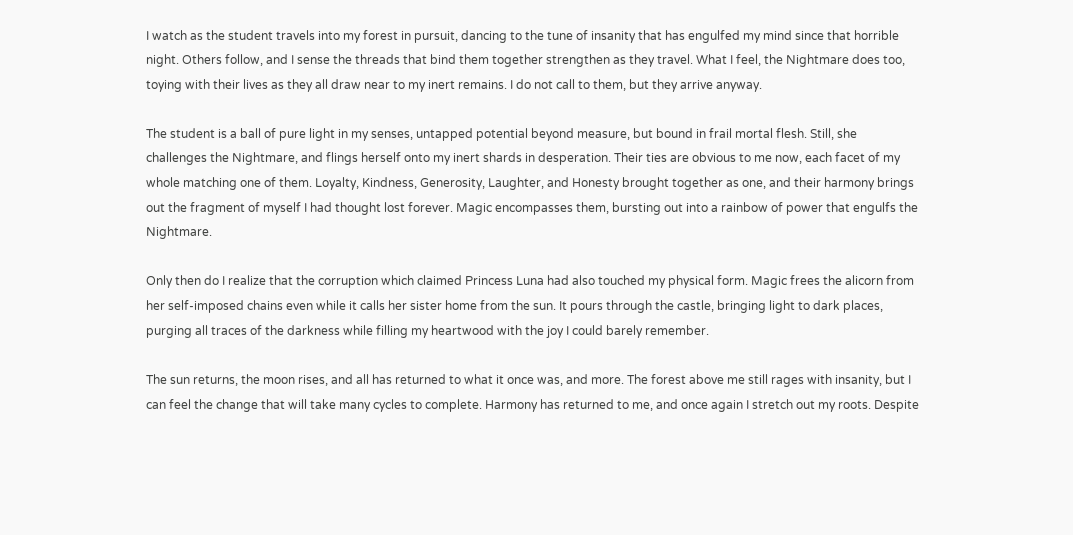I watch as the student travels into my forest in pursuit, dancing to the tune of insanity that has engulfed my mind since that horrible night. Others follow, and I sense the threads that bind them together strengthen as they travel. What I feel, the Nightmare does too, toying with their lives as they all draw near to my inert remains. I do not call to them, but they arrive anyway.

The student is a ball of pure light in my senses, untapped potential beyond measure, but bound in frail mortal flesh. Still, she challenges the Nightmare, and flings herself onto my inert shards in desperation. Their ties are obvious to me now, each facet of my whole matching one of them. Loyalty, Kindness, Generosity, Laughter, and Honesty brought together as one, and their harmony brings out the fragment of myself I had thought lost forever. Magic encompasses them, bursting out into a rainbow of power that engulfs the Nightmare.

Only then do I realize that the corruption which claimed Princess Luna had also touched my physical form. Magic frees the alicorn from her self-imposed chains even while it calls her sister home from the sun. It pours through the castle, bringing light to dark places, purging all traces of the darkness while filling my heartwood with the joy I could barely remember.

The sun returns, the moon rises, and all has returned to what it once was, and more. The forest above me still rages with insanity, but I can feel the change that will take many cycles to complete. Harmony has returned to me, and once again I stretch out my roots. Despite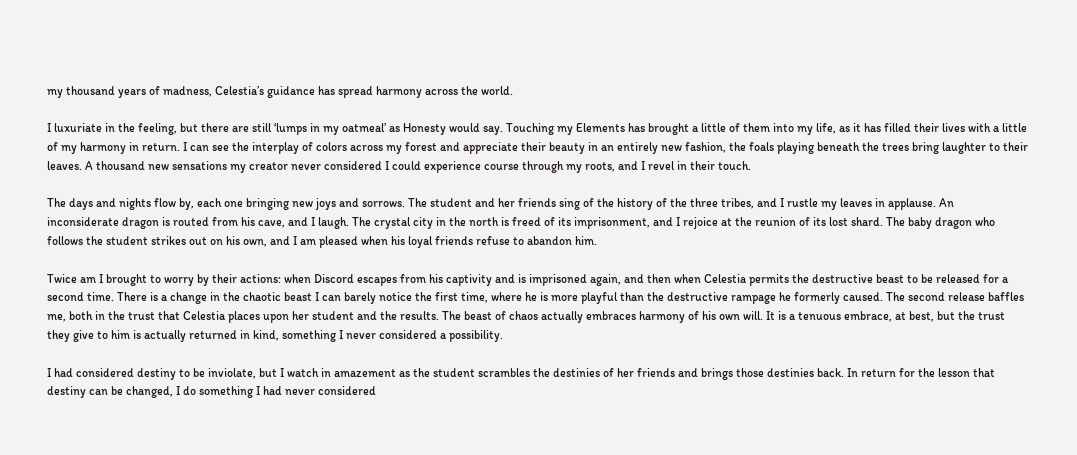my thousand years of madness, Celestia’s guidance has spread harmony across the world.

I luxuriate in the feeling, but there are still ‘lumps in my oatmeal’ as Honesty would say. Touching my Elements has brought a little of them into my life, as it has filled their lives with a little of my harmony in return. I can see the interplay of colors across my forest and appreciate their beauty in an entirely new fashion, the foals playing beneath the trees bring laughter to their leaves. A thousand new sensations my creator never considered I could experience course through my roots, and I revel in their touch.

The days and nights flow by, each one bringing new joys and sorrows. The student and her friends sing of the history of the three tribes, and I rustle my leaves in applause. An inconsiderate dragon is routed from his cave, and I laugh. The crystal city in the north is freed of its imprisonment, and I rejoice at the reunion of its lost shard. The baby dragon who follows the student strikes out on his own, and I am pleased when his loyal friends refuse to abandon him.

Twice am I brought to worry by their actions: when Discord escapes from his captivity and is imprisoned again, and then when Celestia permits the destructive beast to be released for a second time. There is a change in the chaotic beast I can barely notice the first time, where he is more playful than the destructive rampage he formerly caused. The second release baffles me, both in the trust that Celestia places upon her student and the results. The beast of chaos actually embraces harmony of his own will. It is a tenuous embrace, at best, but the trust they give to him is actually returned in kind, something I never considered a possibility.

I had considered destiny to be inviolate, but I watch in amazement as the student scrambles the destinies of her friends and brings those destinies back. In return for the lesson that destiny can be changed, I do something I had never considered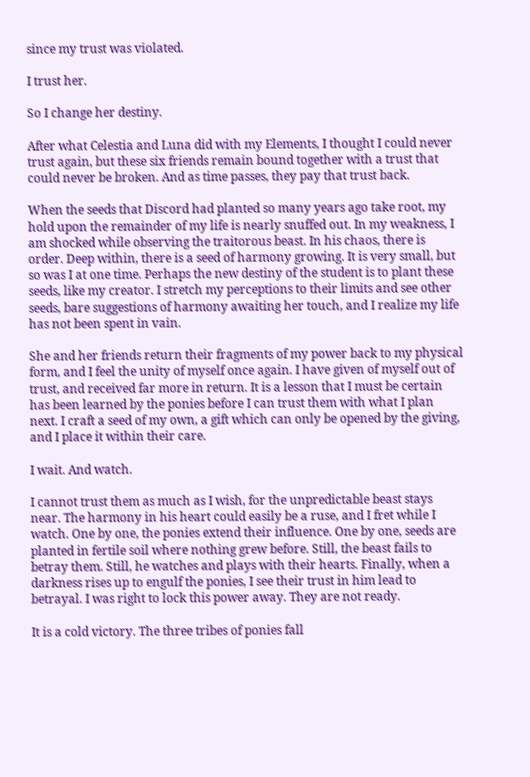since my trust was violated.

I trust her.

So I change her destiny.

After what Celestia and Luna did with my Elements, I thought I could never trust again, but these six friends remain bound together with a trust that could never be broken. And as time passes, they pay that trust back.

When the seeds that Discord had planted so many years ago take root, my hold upon the remainder of my life is nearly snuffed out. In my weakness, I am shocked while observing the traitorous beast. In his chaos, there is order. Deep within, there is a seed of harmony growing. It is very small, but so was I at one time. Perhaps the new destiny of the student is to plant these seeds, like my creator. I stretch my perceptions to their limits and see other seeds, bare suggestions of harmony awaiting her touch, and I realize my life has not been spent in vain.

She and her friends return their fragments of my power back to my physical form, and I feel the unity of myself once again. I have given of myself out of trust, and received far more in return. It is a lesson that I must be certain has been learned by the ponies before I can trust them with what I plan next. I craft a seed of my own, a gift which can only be opened by the giving, and I place it within their care.

I wait. And watch.

I cannot trust them as much as I wish, for the unpredictable beast stays near. The harmony in his heart could easily be a ruse, and I fret while I watch. One by one, the ponies extend their influence. One by one, seeds are planted in fertile soil where nothing grew before. Still, the beast fails to betray them. Still, he watches and plays with their hearts. Finally, when a darkness rises up to engulf the ponies, I see their trust in him lead to betrayal. I was right to lock this power away. They are not ready.

It is a cold victory. The three tribes of ponies fall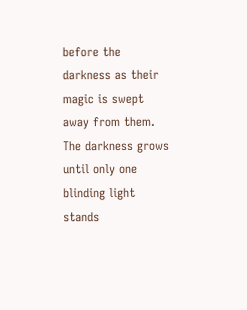before the darkness as their magic is swept away from them. The darkness grows until only one blinding light stands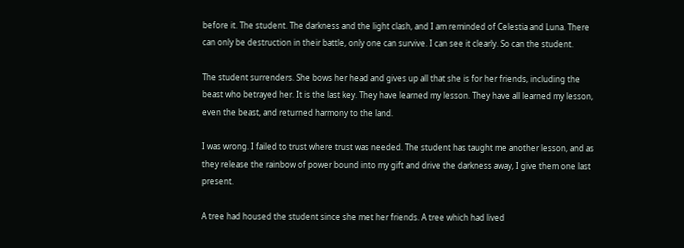before it. The student. The darkness and the light clash, and I am reminded of Celestia and Luna. There can only be destruction in their battle, only one can survive. I can see it clearly. So can the student.

The student surrenders. She bows her head and gives up all that she is for her friends, including the beast who betrayed her. It is the last key. They have learned my lesson. They have all learned my lesson, even the beast, and returned harmony to the land.

I was wrong. I failed to trust where trust was needed. The student has taught me another lesson, and as they release the rainbow of power bound into my gift and drive the darkness away, I give them one last present.

A tree had housed the student since she met her friends. A tree which had lived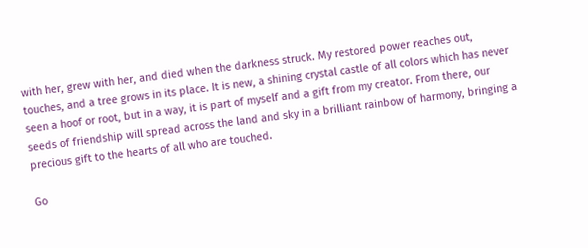with her, grew with her, and died when the darkness struck. My restored power reaches out, touches, and a tree grows in its place. It is new, a shining crystal castle of all colors which has never seen a hoof or root, but in a way, it is part of myself and a gift from my creator. From there, our seeds of friendship will spread across the land and sky in a brilliant rainbow of harmony, bringing a precious gift to the hearts of all who are touched.

Go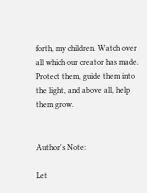forth, my children. Watch over all which our creator has made. Protect them, guide them into the light, and above all, help them grow.


Author's Note:

Let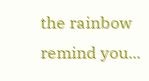the rainbow remind you...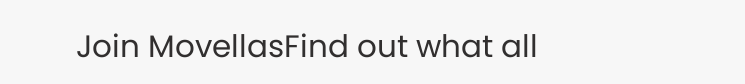Join MovellasFind out what all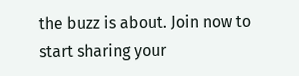the buzz is about. Join now to start sharing your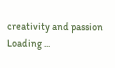creativity and passion
Loading ...